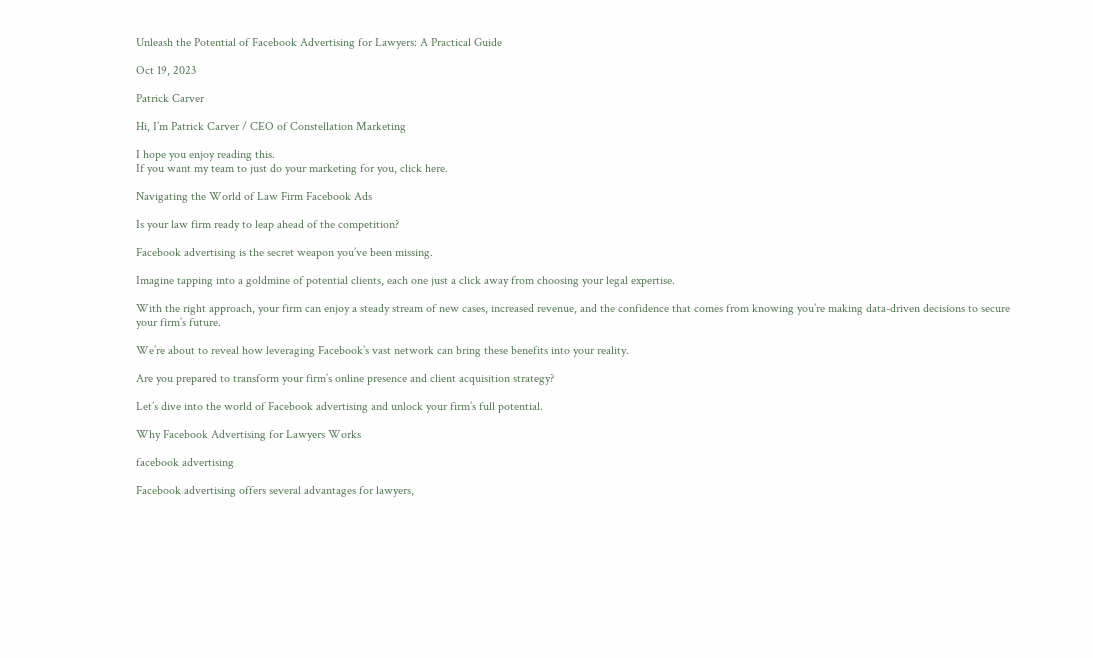Unleash the Potential of Facebook Advertising for Lawyers: A Practical Guide

Oct 19, 2023

Patrick Carver

Hi, I’m Patrick Carver / CEO of Constellation Marketing

I hope you enjoy reading this.
If you want my team to just do your marketing for you, click here.

Navigating the World of Law Firm Facebook Ads

Is your law firm ready to leap ahead of the competition?

Facebook advertising is the secret weapon you’ve been missing.

Imagine tapping into a goldmine of potential clients, each one just a click away from choosing your legal expertise.

With the right approach, your firm can enjoy a steady stream of new cases, increased revenue, and the confidence that comes from knowing you’re making data-driven decisions to secure your firm’s future.

We’re about to reveal how leveraging Facebook’s vast network can bring these benefits into your reality.

Are you prepared to transform your firm’s online presence and client acquisition strategy?

Let’s dive into the world of Facebook advertising and unlock your firm’s full potential.

Why Facebook Advertising for Lawyers Works

facebook advertising

Facebook advertising offers several advantages for lawyers,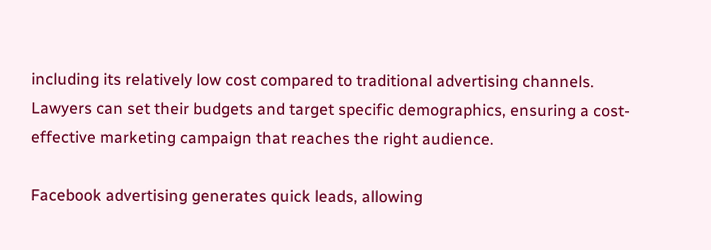including its relatively low cost compared to traditional advertising channels. Lawyers can set their budgets and target specific demographics, ensuring a cost-effective marketing campaign that reaches the right audience.

Facebook advertising generates quick leads, allowing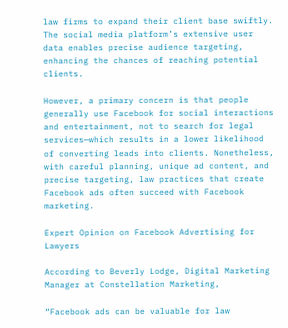law firms to expand their client base swiftly. The social media platform’s extensive user data enables precise audience targeting, enhancing the chances of reaching potential clients.

However, a primary concern is that people generally use Facebook for social interactions and entertainment, not to search for legal services—which results in a lower likelihood of converting leads into clients. Nonetheless, with careful planning, unique ad content, and precise targeting, law practices that create Facebook ads often succeed with Facebook marketing.

Expert Opinion on Facebook Advertising for Lawyers

According to Beverly Lodge, Digital Marketing Manager at Constellation Marketing,

“Facebook ads can be valuable for law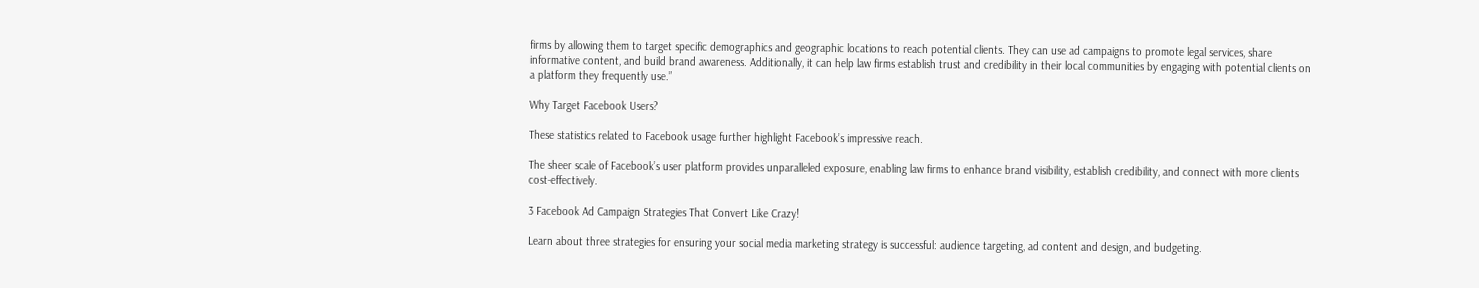firms by allowing them to target specific demographics and geographic locations to reach potential clients. They can use ad campaigns to promote legal services, share informative content, and build brand awareness. Additionally, it can help law firms establish trust and credibility in their local communities by engaging with potential clients on a platform they frequently use.”

Why Target Facebook Users?

These statistics related to Facebook usage further highlight Facebook’s impressive reach.

The sheer scale of Facebook’s user platform provides unparalleled exposure, enabling law firms to enhance brand visibility, establish credibility, and connect with more clients cost-effectively.

3 Facebook Ad Campaign Strategies That Convert Like Crazy!

Learn about three strategies for ensuring your social media marketing strategy is successful: audience targeting, ad content and design, and budgeting.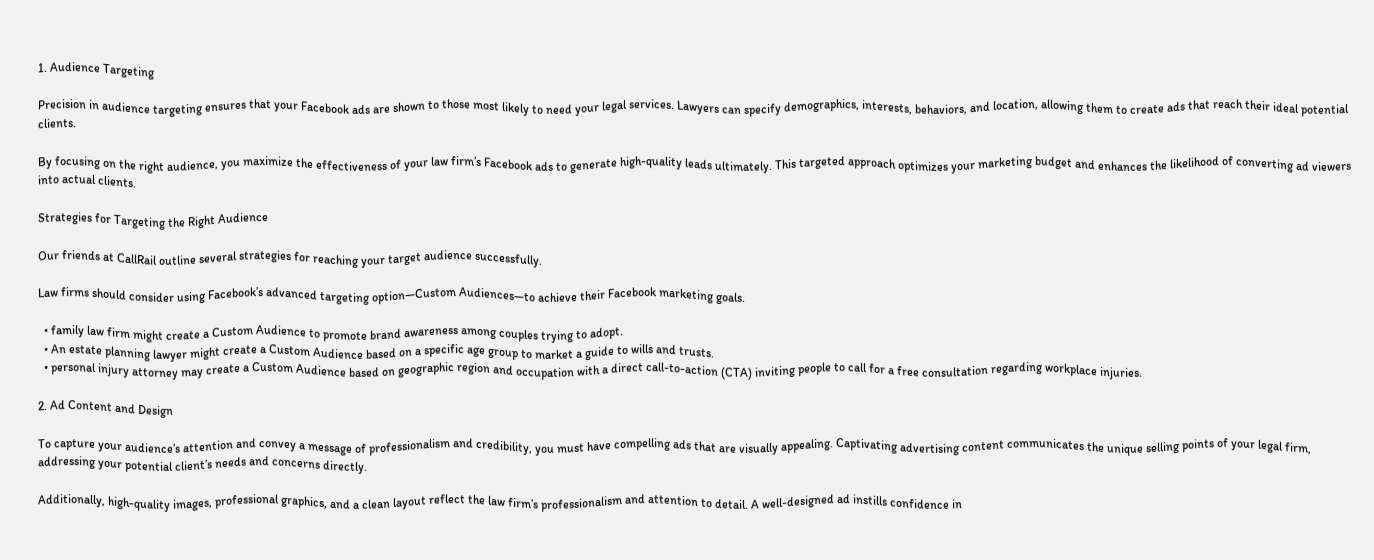1. Audience Targeting

Precision in audience targeting ensures that your Facebook ads are shown to those most likely to need your legal services. Lawyers can specify demographics, interests, behaviors, and location, allowing them to create ads that reach their ideal potential clients.

By focusing on the right audience, you maximize the effectiveness of your law firm’s Facebook ads to generate high-quality leads ultimately. This targeted approach optimizes your marketing budget and enhances the likelihood of converting ad viewers into actual clients.

Strategies for Targeting the Right Audience

Our friends at CallRail outline several strategies for reaching your target audience successfully.

Law firms should consider using Facebook’s advanced targeting option—Custom Audiences—to achieve their Facebook marketing goals.

  • family law firm might create a Custom Audience to promote brand awareness among couples trying to adopt.
  • An estate planning lawyer might create a Custom Audience based on a specific age group to market a guide to wills and trusts.
  • personal injury attorney may create a Custom Audience based on geographic region and occupation with a direct call-to-action (CTA) inviting people to call for a free consultation regarding workplace injuries.

2. Ad Content and Design

To capture your audience’s attention and convey a message of professionalism and credibility, you must have compelling ads that are visually appealing. Captivating advertising content communicates the unique selling points of your legal firm, addressing your potential client’s needs and concerns directly.

Additionally, high-quality images, professional graphics, and a clean layout reflect the law firm’s professionalism and attention to detail. A well-designed ad instills confidence in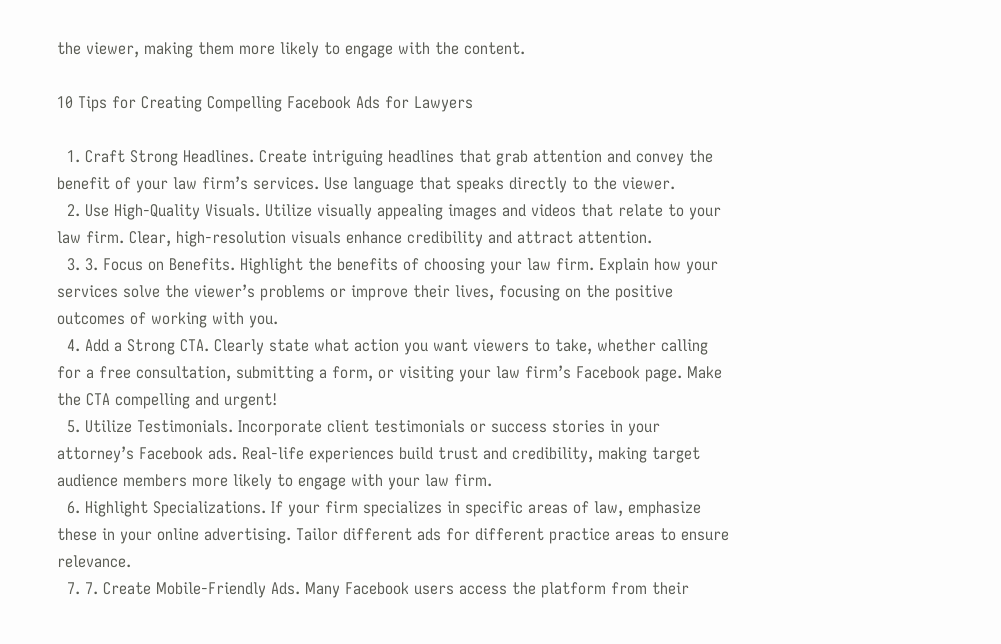the viewer, making them more likely to engage with the content.

10 Tips for Creating Compelling Facebook Ads for Lawyers

  1. Craft Strong Headlines. Create intriguing headlines that grab attention and convey the benefit of your law firm’s services. Use language that speaks directly to the viewer.
  2. Use High-Quality Visuals. Utilize visually appealing images and videos that relate to your law firm. Clear, high-resolution visuals enhance credibility and attract attention.
  3. 3. Focus on Benefits. Highlight the benefits of choosing your law firm. Explain how your services solve the viewer’s problems or improve their lives, focusing on the positive outcomes of working with you.
  4. Add a Strong CTA. Clearly state what action you want viewers to take, whether calling for a free consultation, submitting a form, or visiting your law firm’s Facebook page. Make the CTA compelling and urgent!
  5. Utilize Testimonials. Incorporate client testimonials or success stories in your attorney’s Facebook ads. Real-life experiences build trust and credibility, making target audience members more likely to engage with your law firm.
  6. Highlight Specializations. If your firm specializes in specific areas of law, emphasize these in your online advertising. Tailor different ads for different practice areas to ensure relevance.
  7. 7. Create Mobile-Friendly Ads. Many Facebook users access the platform from their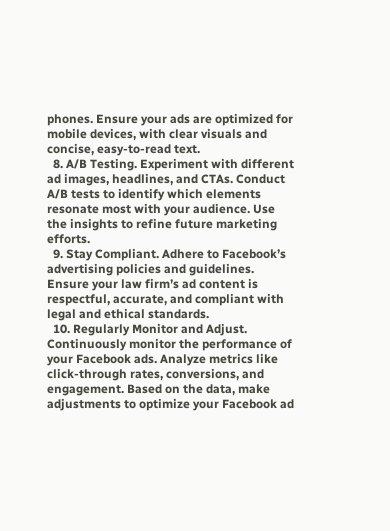phones. Ensure your ads are optimized for mobile devices, with clear visuals and concise, easy-to-read text.
  8. A/B Testing. Experiment with different ad images, headlines, and CTAs. Conduct A/B tests to identify which elements resonate most with your audience. Use the insights to refine future marketing efforts.
  9. Stay Compliant. Adhere to Facebook’s advertising policies and guidelines. Ensure your law firm’s ad content is respectful, accurate, and compliant with legal and ethical standards.
  10. Regularly Monitor and Adjust. Continuously monitor the performance of your Facebook ads. Analyze metrics like click-through rates, conversions, and engagement. Based on the data, make adjustments to optimize your Facebook ad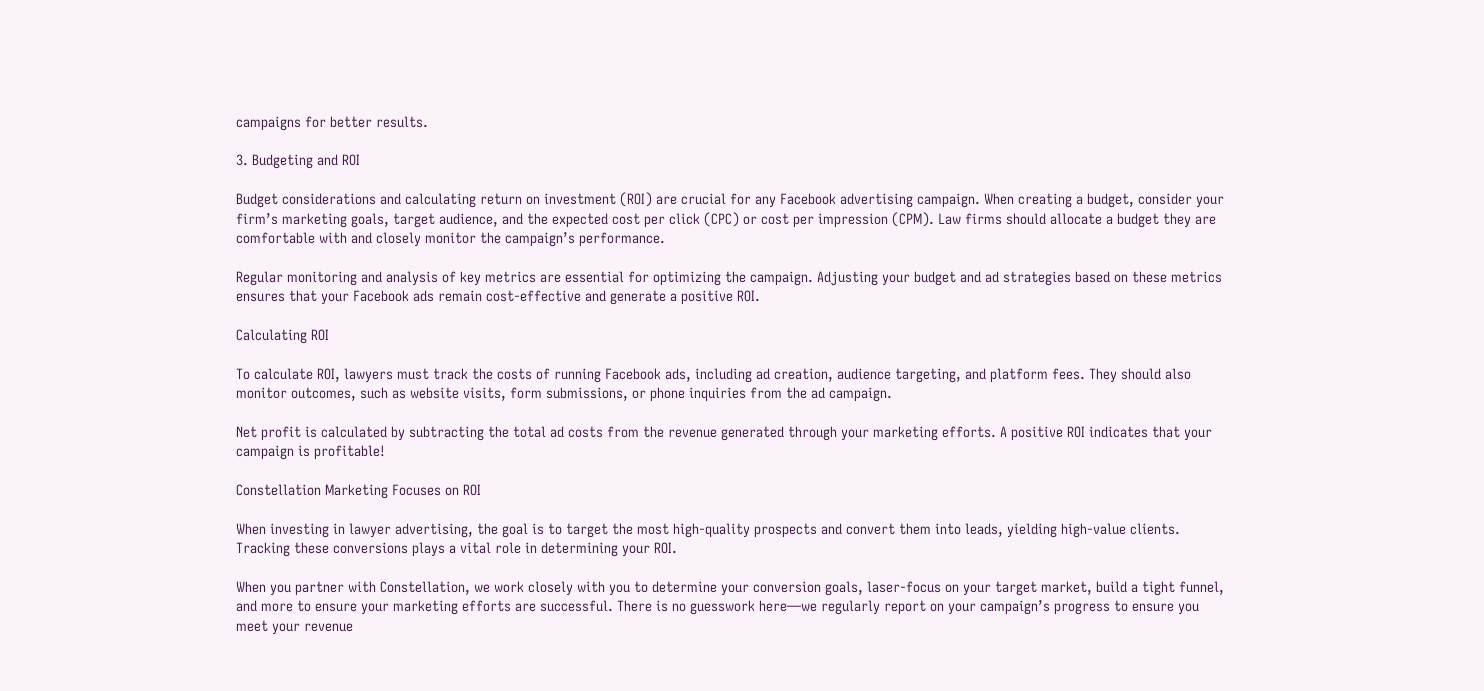campaigns for better results.

3. Budgeting and ROI

Budget considerations and calculating return on investment (ROI) are crucial for any Facebook advertising campaign. When creating a budget, consider your firm’s marketing goals, target audience, and the expected cost per click (CPC) or cost per impression (CPM). Law firms should allocate a budget they are comfortable with and closely monitor the campaign’s performance.

Regular monitoring and analysis of key metrics are essential for optimizing the campaign. Adjusting your budget and ad strategies based on these metrics ensures that your Facebook ads remain cost-effective and generate a positive ROI.

Calculating ROI

To calculate ROI, lawyers must track the costs of running Facebook ads, including ad creation, audience targeting, and platform fees. They should also monitor outcomes, such as website visits, form submissions, or phone inquiries from the ad campaign.

Net profit is calculated by subtracting the total ad costs from the revenue generated through your marketing efforts. A positive ROI indicates that your campaign is profitable!

Constellation Marketing Focuses on ROI

When investing in lawyer advertising, the goal is to target the most high-quality prospects and convert them into leads, yielding high-value clients. Tracking these conversions plays a vital role in determining your ROI.

When you partner with Constellation, we work closely with you to determine your conversion goals, laser-focus on your target market, build a tight funnel, and more to ensure your marketing efforts are successful. There is no guesswork here—we regularly report on your campaign’s progress to ensure you meet your revenue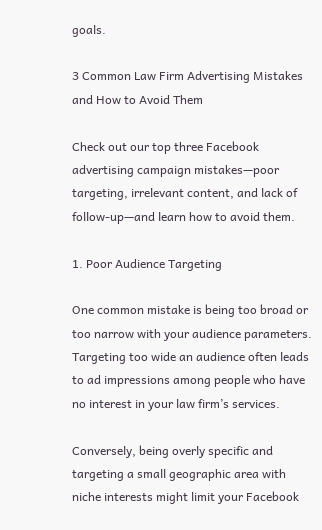goals.

3 Common Law Firm Advertising Mistakes and How to Avoid Them

Check out our top three Facebook advertising campaign mistakes—poor targeting, irrelevant content, and lack of follow-up—and learn how to avoid them.

1. Poor Audience Targeting

One common mistake is being too broad or too narrow with your audience parameters. Targeting too wide an audience often leads to ad impressions among people who have no interest in your law firm’s services.

Conversely, being overly specific and targeting a small geographic area with niche interests might limit your Facebook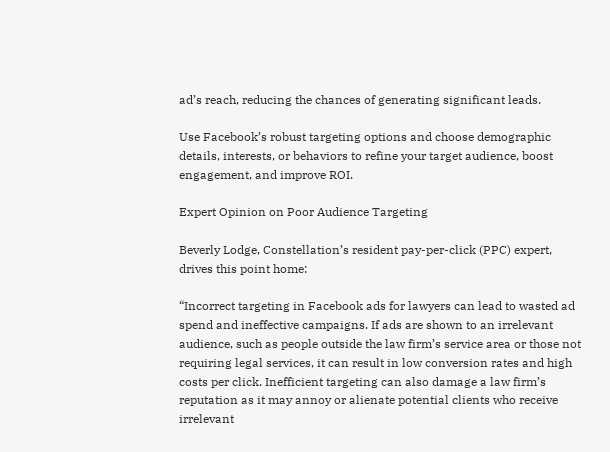ad’s reach, reducing the chances of generating significant leads.

Use Facebook’s robust targeting options and choose demographic details, interests, or behaviors to refine your target audience, boost engagement, and improve ROI.

Expert Opinion on Poor Audience Targeting

Beverly Lodge, Constellation’s resident pay-per-click (PPC) expert, drives this point home:

“Incorrect targeting in Facebook ads for lawyers can lead to wasted ad spend and ineffective campaigns. If ads are shown to an irrelevant audience, such as people outside the law firm’s service area or those not requiring legal services, it can result in low conversion rates and high costs per click. Inefficient targeting can also damage a law firm’s reputation as it may annoy or alienate potential clients who receive irrelevant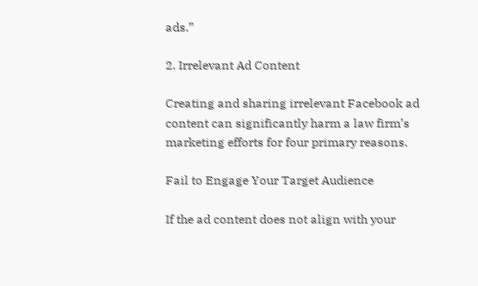ads.”

2. Irrelevant Ad Content

Creating and sharing irrelevant Facebook ad content can significantly harm a law firm’s marketing efforts for four primary reasons.

Fail to Engage Your Target Audience

If the ad content does not align with your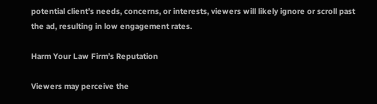potential client’s needs, concerns, or interests, viewers will likely ignore or scroll past the ad, resulting in low engagement rates.

Harm Your Law Firm’s Reputation

Viewers may perceive the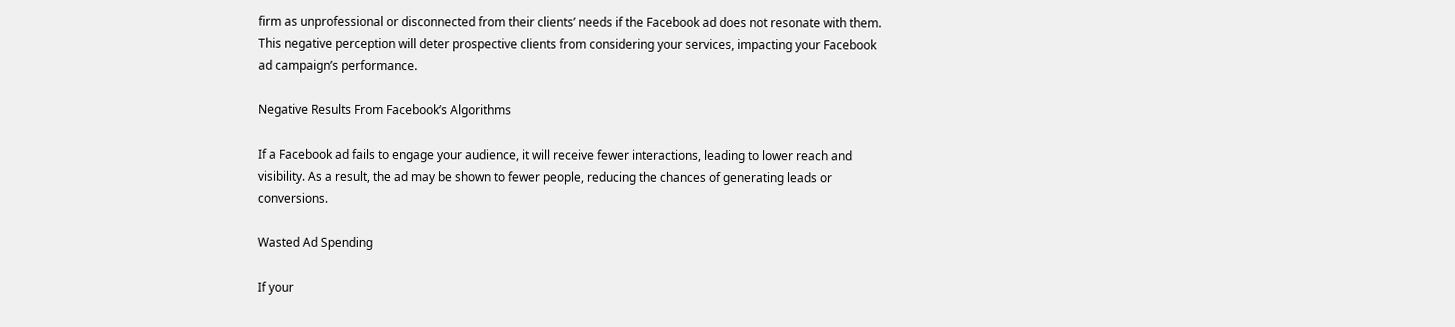firm as unprofessional or disconnected from their clients’ needs if the Facebook ad does not resonate with them. This negative perception will deter prospective clients from considering your services, impacting your Facebook ad campaign’s performance.

Negative Results From Facebook’s Algorithms

If a Facebook ad fails to engage your audience, it will receive fewer interactions, leading to lower reach and visibility. As a result, the ad may be shown to fewer people, reducing the chances of generating leads or conversions.

Wasted Ad Spending

If your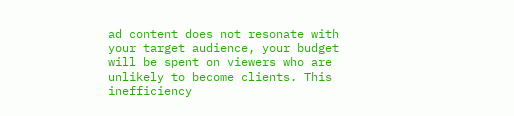ad content does not resonate with your target audience, your budget will be spent on viewers who are unlikely to become clients. This inefficiency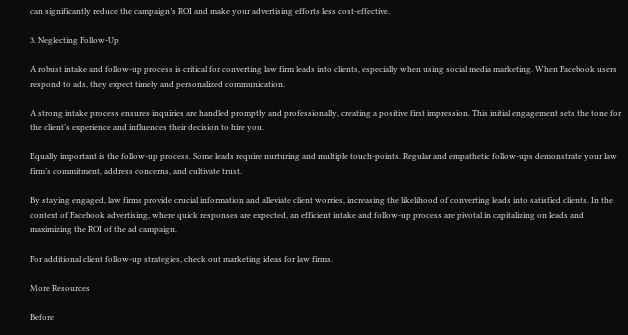can significantly reduce the campaign’s ROI and make your advertising efforts less cost-effective.

3. Neglecting Follow-Up

A robust intake and follow-up process is critical for converting law firm leads into clients, especially when using social media marketing. When Facebook users respond to ads, they expect timely and personalized communication.

A strong intake process ensures inquiries are handled promptly and professionally, creating a positive first impression. This initial engagement sets the tone for the client’s experience and influences their decision to hire you.

Equally important is the follow-up process. Some leads require nurturing and multiple touch-points. Regular and empathetic follow-ups demonstrate your law firm’s commitment, address concerns, and cultivate trust.

By staying engaged, law firms provide crucial information and alleviate client worries, increasing the likelihood of converting leads into satisfied clients. In the context of Facebook advertising, where quick responses are expected, an efficient intake and follow-up process are pivotal in capitalizing on leads and maximizing the ROI of the ad campaign.

For additional client follow-up strategies, check out marketing ideas for law firms.

More Resources

Before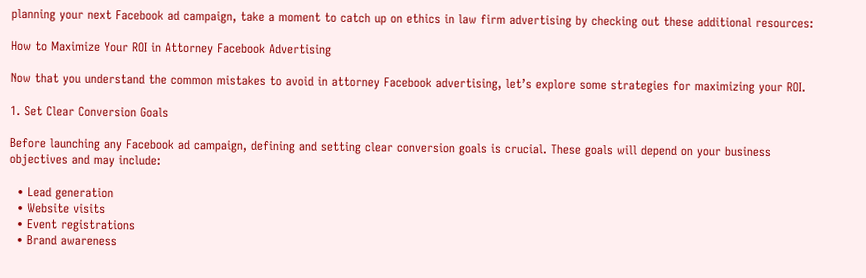planning your next Facebook ad campaign, take a moment to catch up on ethics in law firm advertising by checking out these additional resources:

How to Maximize Your ROI in Attorney Facebook Advertising

Now that you understand the common mistakes to avoid in attorney Facebook advertising, let’s explore some strategies for maximizing your ROI.

1. Set Clear Conversion Goals

Before launching any Facebook ad campaign, defining and setting clear conversion goals is crucial. These goals will depend on your business objectives and may include:

  • Lead generation
  • Website visits
  • Event registrations
  • Brand awareness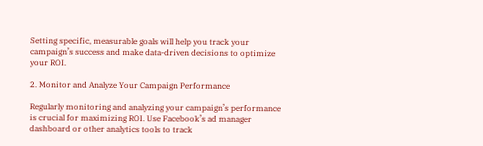Setting specific, measurable goals will help you track your campaign’s success and make data-driven decisions to optimize your ROI.

2. Monitor and Analyze Your Campaign Performance

Regularly monitoring and analyzing your campaign’s performance is crucial for maximizing ROI. Use Facebook’s ad manager dashboard or other analytics tools to track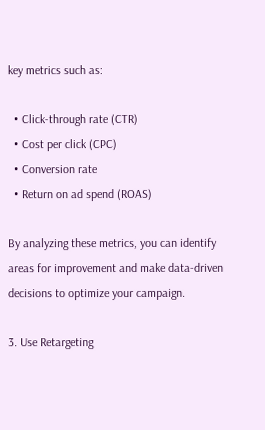key metrics such as:

  • Click-through rate (CTR)
  • Cost per click (CPC)
  • Conversion rate
  • Return on ad spend (ROAS)

By analyzing these metrics, you can identify areas for improvement and make data-driven decisions to optimize your campaign.

3. Use Retargeting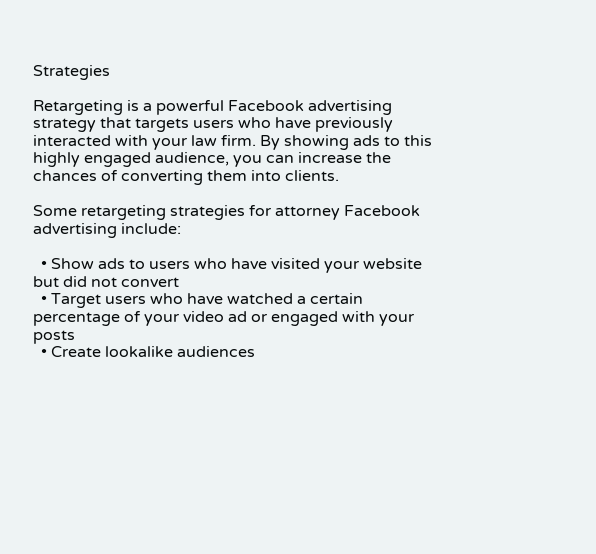Strategies

Retargeting is a powerful Facebook advertising strategy that targets users who have previously interacted with your law firm. By showing ads to this highly engaged audience, you can increase the chances of converting them into clients.

Some retargeting strategies for attorney Facebook advertising include:

  • Show ads to users who have visited your website but did not convert
  • Target users who have watched a certain percentage of your video ad or engaged with your posts
  • Create lookalike audiences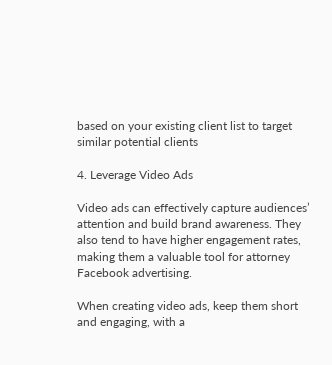based on your existing client list to target similar potential clients

4. Leverage Video Ads

Video ads can effectively capture audiences’ attention and build brand awareness. They also tend to have higher engagement rates, making them a valuable tool for attorney Facebook advertising.

When creating video ads, keep them short and engaging, with a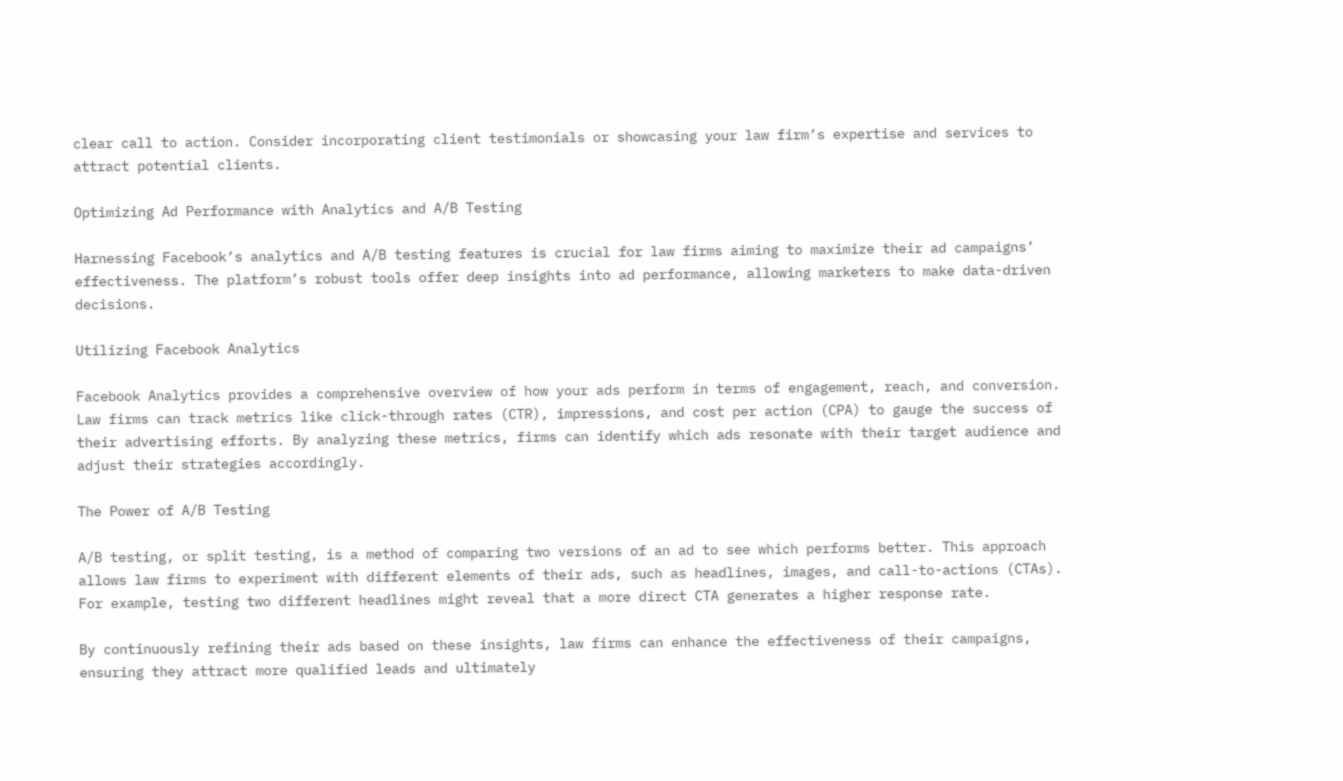clear call to action. Consider incorporating client testimonials or showcasing your law firm’s expertise and services to attract potential clients.

Optimizing Ad Performance with Analytics and A/B Testing

Harnessing Facebook’s analytics and A/B testing features is crucial for law firms aiming to maximize their ad campaigns’ effectiveness. The platform’s robust tools offer deep insights into ad performance, allowing marketers to make data-driven decisions.

Utilizing Facebook Analytics

Facebook Analytics provides a comprehensive overview of how your ads perform in terms of engagement, reach, and conversion. Law firms can track metrics like click-through rates (CTR), impressions, and cost per action (CPA) to gauge the success of their advertising efforts. By analyzing these metrics, firms can identify which ads resonate with their target audience and adjust their strategies accordingly.

The Power of A/B Testing

A/B testing, or split testing, is a method of comparing two versions of an ad to see which performs better. This approach allows law firms to experiment with different elements of their ads, such as headlines, images, and call-to-actions (CTAs). For example, testing two different headlines might reveal that a more direct CTA generates a higher response rate.

By continuously refining their ads based on these insights, law firms can enhance the effectiveness of their campaigns, ensuring they attract more qualified leads and ultimately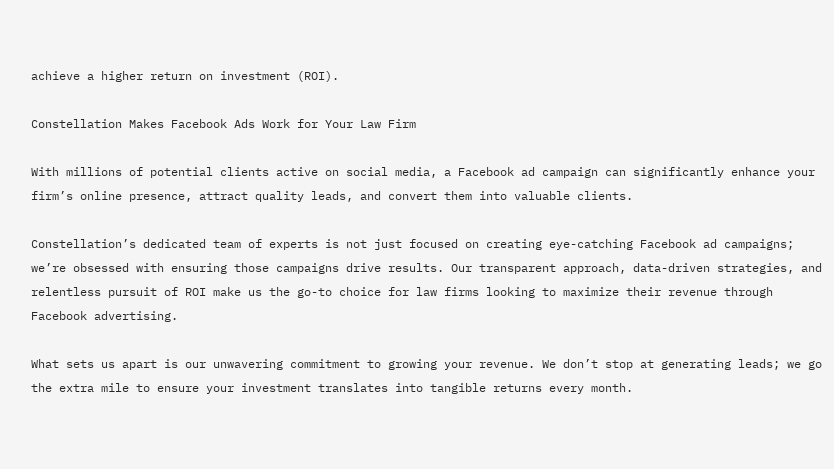achieve a higher return on investment (ROI).

Constellation Makes Facebook Ads Work for Your Law Firm

With millions of potential clients active on social media, a Facebook ad campaign can significantly enhance your firm’s online presence, attract quality leads, and convert them into valuable clients.

Constellation’s dedicated team of experts is not just focused on creating eye-catching Facebook ad campaigns; we’re obsessed with ensuring those campaigns drive results. Our transparent approach, data-driven strategies, and relentless pursuit of ROI make us the go-to choice for law firms looking to maximize their revenue through Facebook advertising.

What sets us apart is our unwavering commitment to growing your revenue. We don’t stop at generating leads; we go the extra mile to ensure your investment translates into tangible returns every month.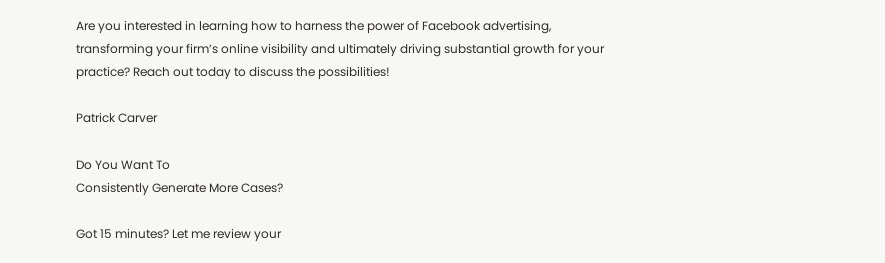Are you interested in learning how to harness the power of Facebook advertising, transforming your firm’s online visibility and ultimately driving substantial growth for your practice? Reach out today to discuss the possibilities!

Patrick Carver

Do You Want To
Consistently Generate More Cases?

Got 15 minutes? Let me review your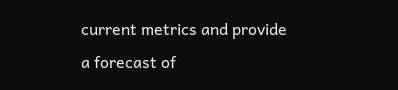current metrics and provide a forecast of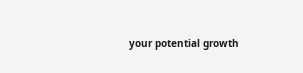your potential growth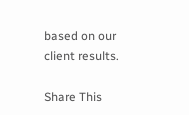based on our client results.

Share This